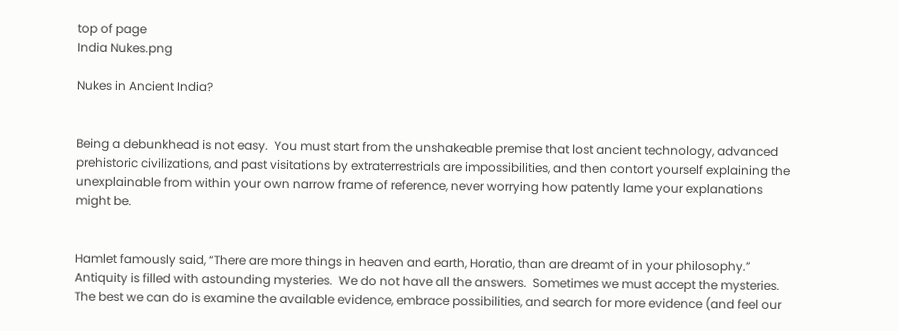top of page
India Nukes.png

Nukes in Ancient India?


Being a debunkhead is not easy.  You must start from the unshakeable premise that lost ancient technology, advanced prehistoric civilizations, and past visitations by extraterrestrials are impossibilities, and then contort yourself explaining the unexplainable from within your own narrow frame of reference, never worrying how patently lame your explanations might be.


Hamlet famously said, “There are more things in heaven and earth, Horatio, than are dreamt of in your philosophy.”  Antiquity is filled with astounding mysteries.  We do not have all the answers.  Sometimes we must accept the mysteries.  The best we can do is examine the available evidence, embrace possibilities, and search for more evidence (and feel our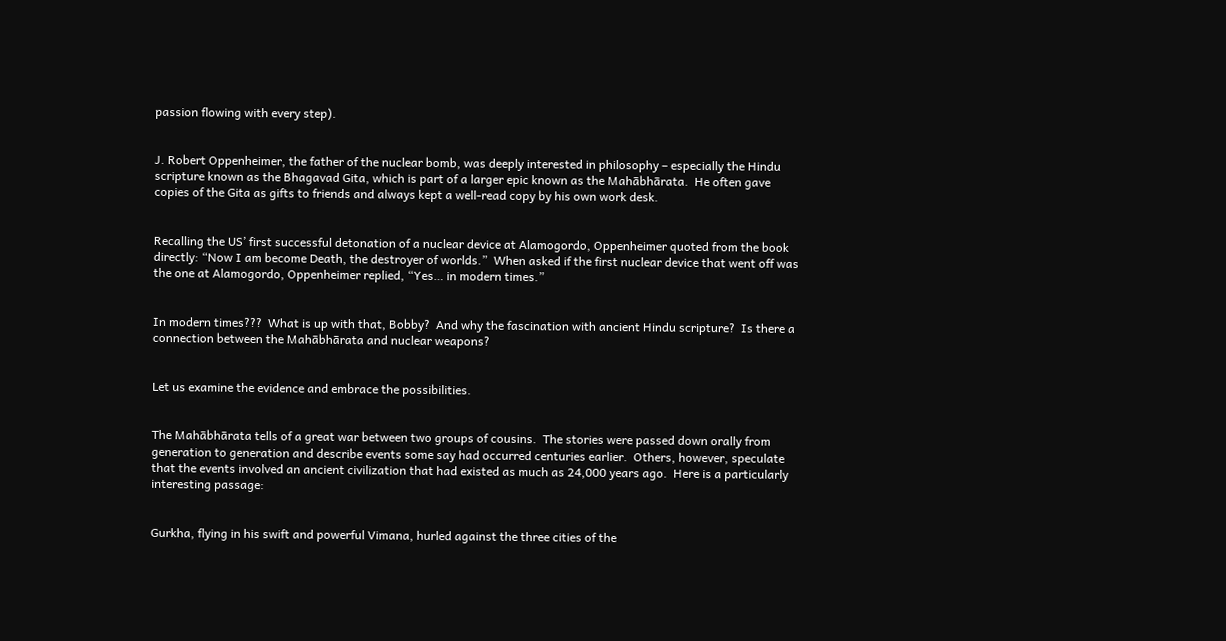passion flowing with every step).


J. Robert Oppenheimer, the father of the nuclear bomb, was deeply interested in philosophy – especially the Hindu scripture known as the Bhagavad Gita, which is part of a larger epic known as the Mahābhārata.  He often gave copies of the Gita as gifts to friends and always kept a well-read copy by his own work desk.


Recalling the US’ first successful detonation of a nuclear device at Alamogordo, Oppenheimer quoted from the book directly: “Now I am become Death, the destroyer of worlds.”  When asked if the first nuclear device that went off was the one at Alamogordo, Oppenheimer replied, “Yes… in modern times.”


In modern times???  What is up with that, Bobby?  And why the fascination with ancient Hindu scripture?  Is there a connection between the Mahābhārata and nuclear weapons?


Let us examine the evidence and embrace the possibilities.


The Mahābhārata tells of a great war between two groups of cousins.  The stories were passed down orally from generation to generation and describe events some say had occurred centuries earlier.  Others, however, speculate that the events involved an ancient civilization that had existed as much as 24,000 years ago.  Here is a particularly interesting passage:


Gurkha, flying in his swift and powerful Vimana, hurled against the three cities of the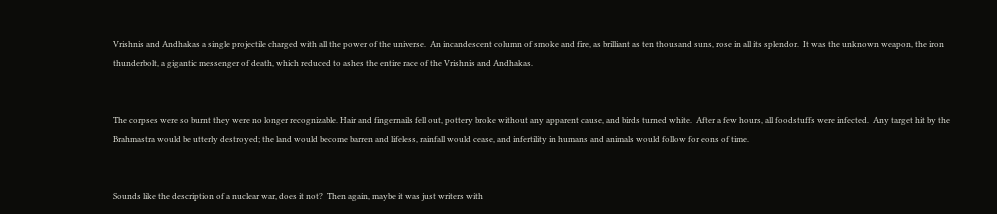Vrishnis and Andhakas a single projectile charged with all the power of the universe.  An incandescent column of smoke and fire, as brilliant as ten thousand suns, rose in all its splendor.  It was the unknown weapon, the iron thunderbolt, a gigantic messenger of death, which reduced to ashes the entire race of the Vrishnis and Andhakas.


The corpses were so burnt they were no longer recognizable. Hair and fingernails fell out, pottery broke without any apparent cause, and birds turned white.  After a few hours, all foodstuffs were infected.  Any target hit by the Brahmastra would be utterly destroyed; the land would become barren and lifeless, rainfall would cease, and infertility in humans and animals would follow for eons of time.


Sounds like the description of a nuclear war, does it not?  Then again, maybe it was just writers with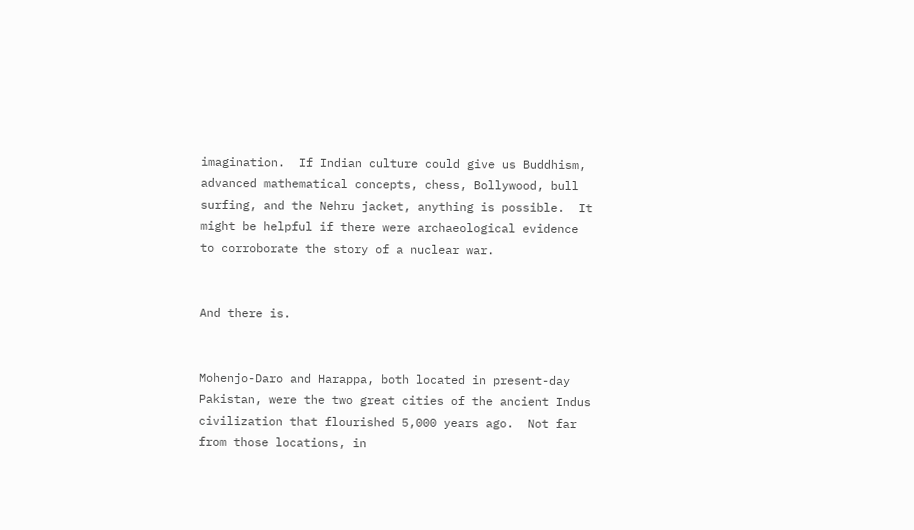imagination.  If Indian culture could give us Buddhism, advanced mathematical concepts, chess, Bollywood, bull surfing, and the Nehru jacket, anything is possible.  It might be helpful if there were archaeological evidence to corroborate the story of a nuclear war.


And there is.


Mohenjo-Daro and Harappa, both located in present-day Pakistan, were the two great cities of the ancient Indus civilization that flourished 5,000 years ago.  Not far from those locations, in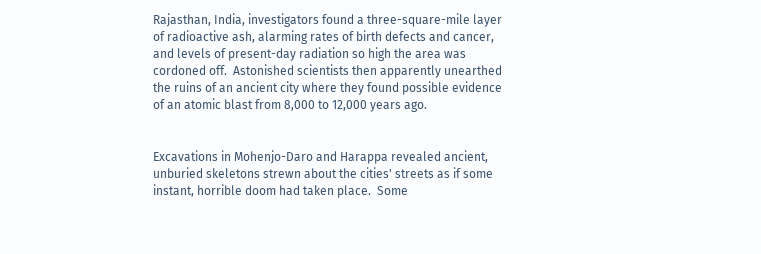Rajasthan, India, investigators found a three-square-mile layer of radioactive ash, alarming rates of birth defects and cancer, and levels of present-day radiation so high the area was cordoned off.  Astonished scientists then apparently unearthed the ruins of an ancient city where they found possible evidence of an atomic blast from 8,000 to 12,000 years ago.


Excavations in Mohenjo-Daro and Harappa revealed ancient, unburied skeletons strewn about the cities' streets as if some instant, horrible doom had taken place.  Some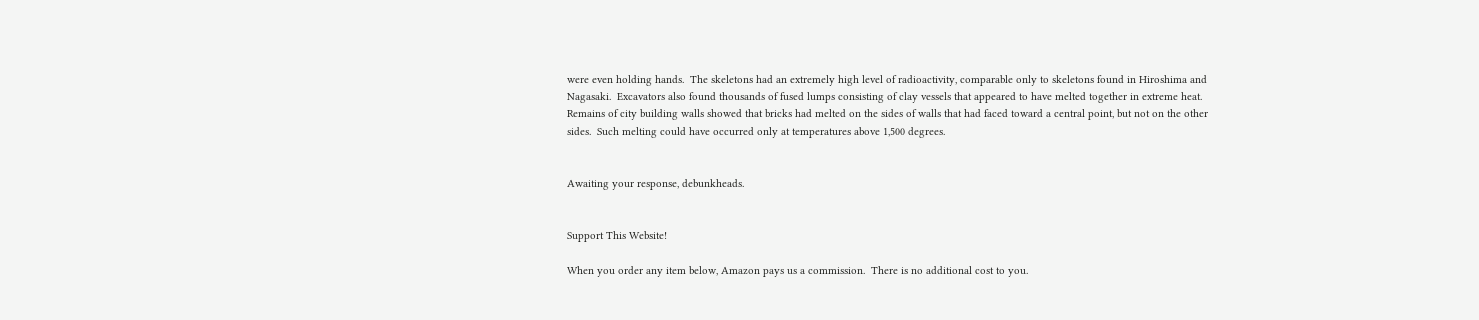were even holding hands.  The skeletons had an extremely high level of radioactivity, comparable only to skeletons found in Hiroshima and Nagasaki.  Excavators also found thousands of fused lumps consisting of clay vessels that appeared to have melted together in extreme heat.  Remains of city building walls showed that bricks had melted on the sides of walls that had faced toward a central point, but not on the other sides.  Such melting could have occurred only at temperatures above 1,500 degrees.


Awaiting your response, debunkheads.


Support This Website!

When you order any item below, Amazon pays us a commission.  There is no additional cost to you.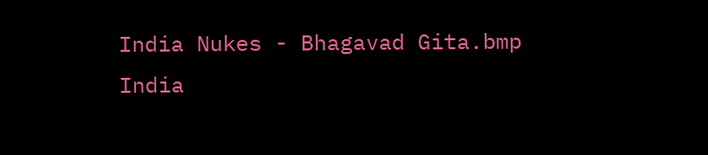India Nukes - Bhagavad Gita.bmp
India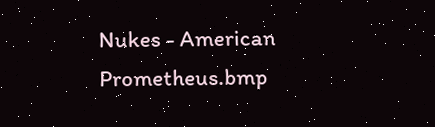Nukes - American Prometheus.bmp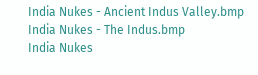India Nukes - Ancient Indus Valley.bmp
India Nukes - The Indus.bmp
India Nukes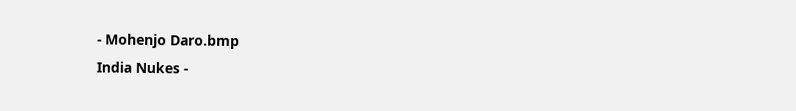- Mohenjo Daro.bmp
India Nukes -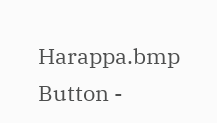Harappa.bmp
Button -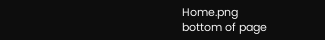Home.png
bottom of page